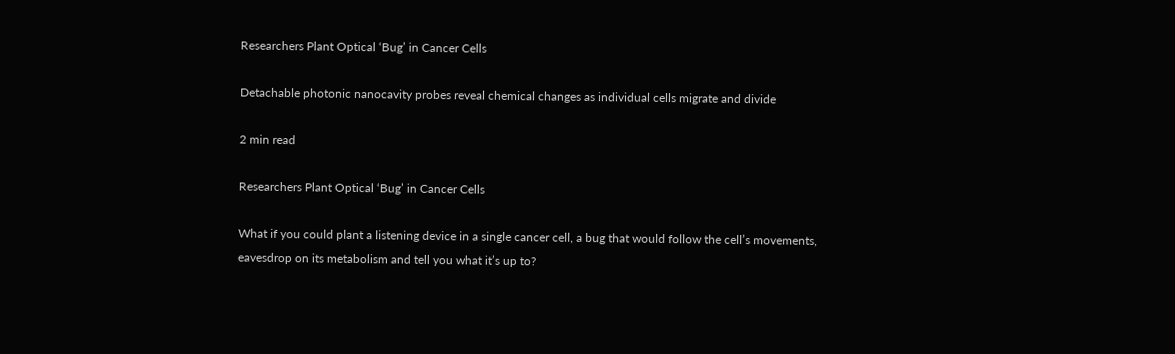Researchers Plant Optical ‘Bug’ in Cancer Cells

Detachable photonic nanocavity probes reveal chemical changes as individual cells migrate and divide

2 min read

Researchers Plant Optical ‘Bug’ in Cancer Cells

What if you could plant a listening device in a single cancer cell, a bug that would follow the cell’s movements, eavesdrop on its metabolism and tell you what it’s up to?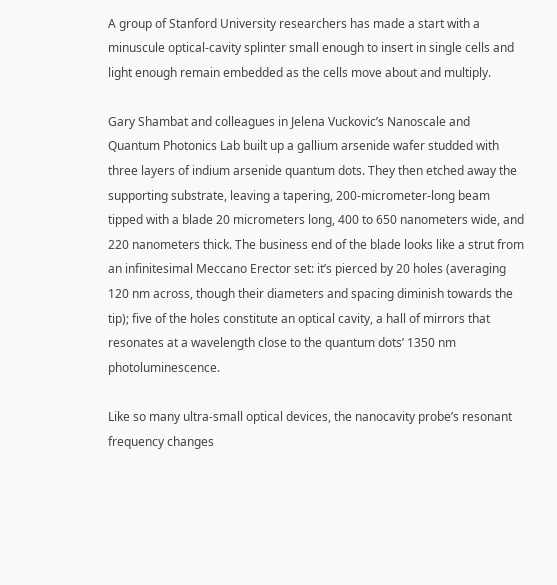A group of Stanford University researchers has made a start with a minuscule optical-cavity splinter small enough to insert in single cells and light enough remain embedded as the cells move about and multiply.

Gary Shambat and colleagues in Jelena Vuckovic’s Nanoscale and Quantum Photonics Lab built up a gallium arsenide wafer studded with three layers of indium arsenide quantum dots. They then etched away the supporting substrate, leaving a tapering, 200-micrometer-long beam tipped with a blade 20 micrometers long, 400 to 650 nanometers wide, and 220 nanometers thick. The business end of the blade looks like a strut from an infinitesimal Meccano Erector set: it’s pierced by 20 holes (averaging 120 nm across, though their diameters and spacing diminish towards the tip); five of the holes constitute an optical cavity, a hall of mirrors that resonates at a wavelength close to the quantum dots’ 1350 nm photoluminescence.

Like so many ultra-small optical devices, the nanocavity probe’s resonant frequency changes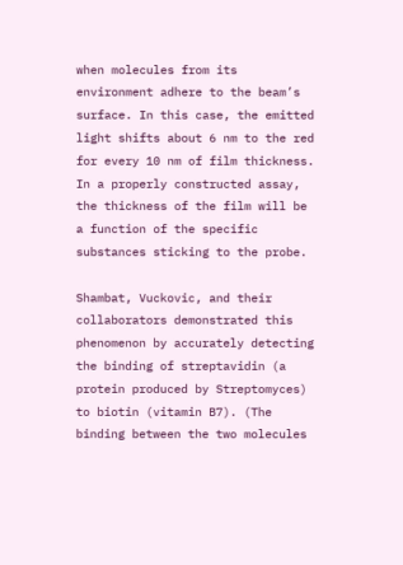when molecules from its environment adhere to the beam’s surface. In this case, the emitted light shifts about 6 nm to the red for every 10 nm of film thickness. In a properly constructed assay, the thickness of the film will be a function of the specific substances sticking to the probe.

Shambat, Vuckovic, and their collaborators demonstrated this phenomenon by accurately detecting the binding of streptavidin (a protein produced by Streptomyces) to biotin (vitamin B7). (The binding between the two molecules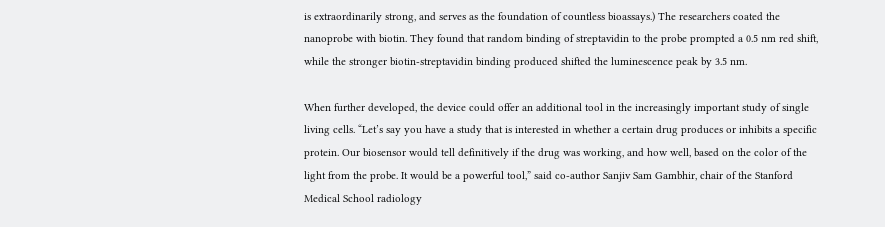is extraordinarily strong, and serves as the foundation of countless bioassays.) The researchers coated the nanoprobe with biotin. They found that random binding of streptavidin to the probe prompted a 0.5 nm red shift, while the stronger biotin-streptavidin binding produced shifted the luminescence peak by 3.5 nm.

When further developed, the device could offer an additional tool in the increasingly important study of single living cells. “Let’s say you have a study that is interested in whether a certain drug produces or inhibits a specific protein. Our biosensor would tell definitively if the drug was working, and how well, based on the color of the light from the probe. It would be a powerful tool,” said co-author Sanjiv Sam Gambhir, chair of the Stanford Medical School radiology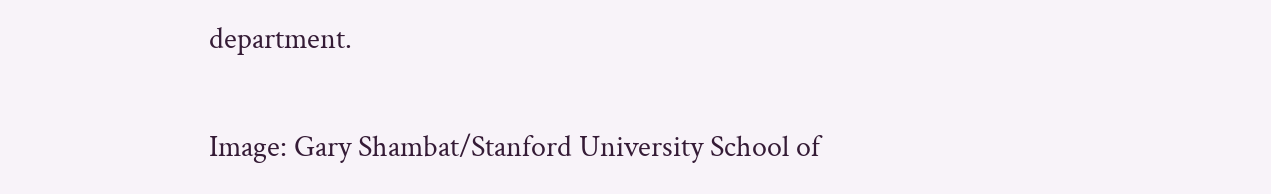department.

Image: Gary Shambat/Stanford University School of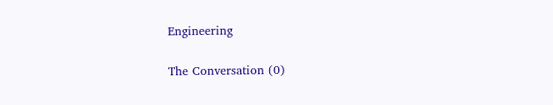Engineering

The Conversation (0)